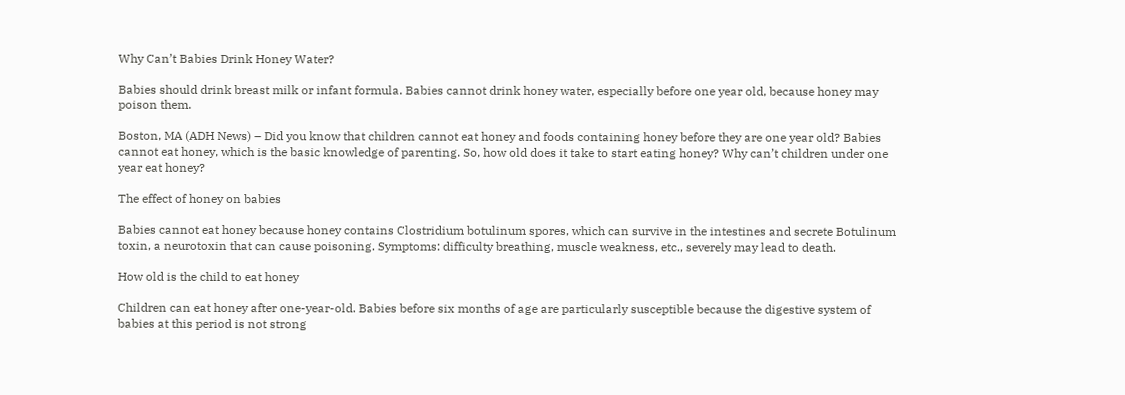Why Can’t Babies Drink Honey Water?

Babies should drink breast milk or infant formula. Babies cannot drink honey water, especially before one year old, because honey may poison them.

Boston, MA (ADH News) – Did you know that children cannot eat honey and foods containing honey before they are one year old? Babies cannot eat honey, which is the basic knowledge of parenting. So, how old does it take to start eating honey? Why can’t children under one year eat honey?

The effect of honey on babies

Babies cannot eat honey because honey contains Clostridium botulinum spores, which can survive in the intestines and secrete Botulinum toxin, a neurotoxin that can cause poisoning. Symptoms: difficulty breathing, muscle weakness, etc., severely may lead to death.

How old is the child to eat honey

Children can eat honey after one-year-old. Babies before six months of age are particularly susceptible because the digestive system of babies at this period is not strong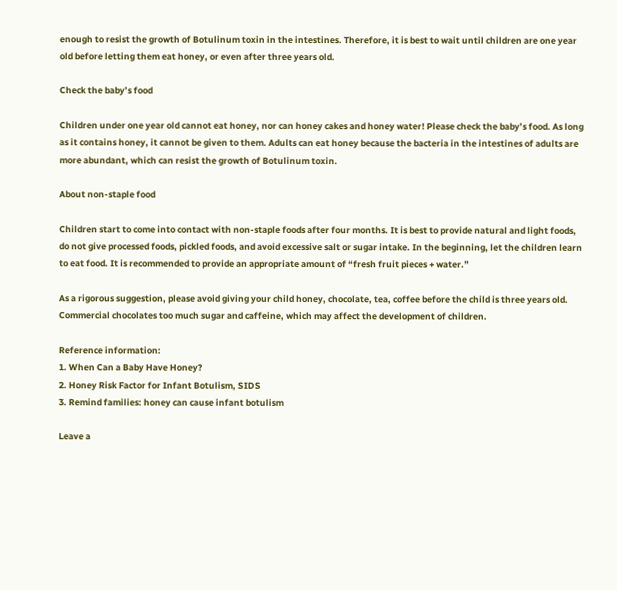enough to resist the growth of Botulinum toxin in the intestines. Therefore, it is best to wait until children are one year old before letting them eat honey, or even after three years old.

Check the baby’s food

Children under one year old cannot eat honey, nor can honey cakes and honey water! Please check the baby’s food. As long as it contains honey, it cannot be given to them. Adults can eat honey because the bacteria in the intestines of adults are more abundant, which can resist the growth of Botulinum toxin.

About non-staple food

Children start to come into contact with non-staple foods after four months. It is best to provide natural and light foods, do not give processed foods, pickled foods, and avoid excessive salt or sugar intake. In the beginning, let the children learn to eat food. It is recommended to provide an appropriate amount of “fresh fruit pieces + water.”

As a rigorous suggestion, please avoid giving your child honey, chocolate, tea, coffee before the child is three years old. Commercial chocolates too much sugar and caffeine, which may affect the development of children.

Reference information:
1. When Can a Baby Have Honey?
2. Honey Risk Factor for Infant Botulism, SIDS
3. Remind families: honey can cause infant botulism

Leave a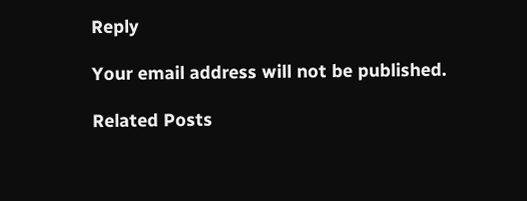Reply

Your email address will not be published.

Related Posts